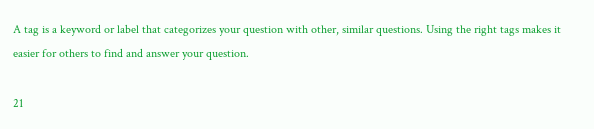A tag is a keyword or label that categorizes your question with other, similar questions. Using the right tags makes it easier for others to find and answer your question.

21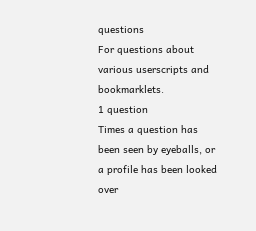questions
For questions about various userscripts and bookmarklets.
1 question
Times a question has been seen by eyeballs, or a profile has been looked over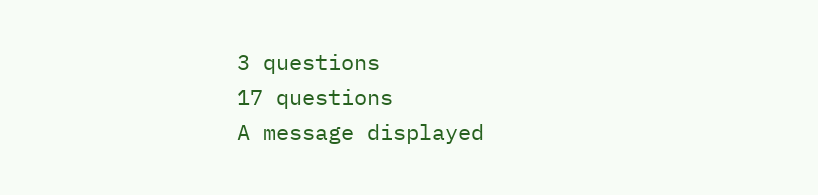3 questions
17 questions
A message displayed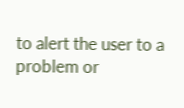to alert the user to a problem or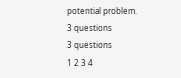potential problem.
3 questions
3 questions
1 2 3 4